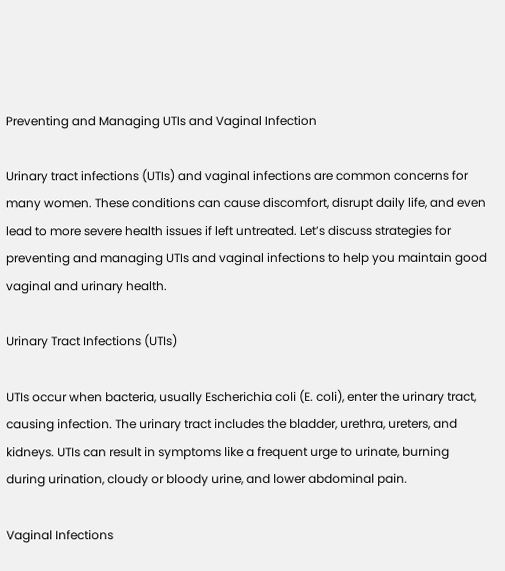Preventing and Managing UTIs and Vaginal Infection

Urinary tract infections (UTIs) and vaginal infections are common concerns for many women. These conditions can cause discomfort, disrupt daily life, and even lead to more severe health issues if left untreated. Let’s discuss strategies for preventing and managing UTIs and vaginal infections to help you maintain good vaginal and urinary health.

Urinary Tract Infections (UTIs)

UTIs occur when bacteria, usually Escherichia coli (E. coli), enter the urinary tract, causing infection. The urinary tract includes the bladder, urethra, ureters, and kidneys. UTIs can result in symptoms like a frequent urge to urinate, burning during urination, cloudy or bloody urine, and lower abdominal pain.

Vaginal Infections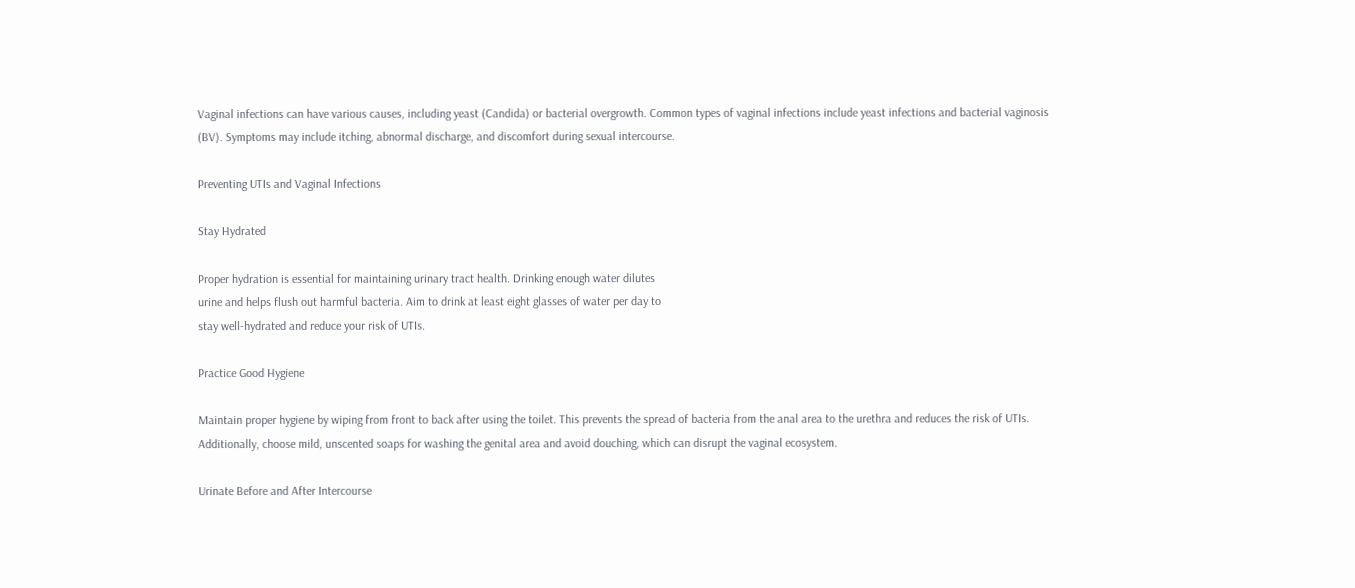Vaginal infections can have various causes, including yeast (Candida) or bacterial overgrowth. Common types of vaginal infections include yeast infections and bacterial vaginosis (BV). Symptoms may include itching, abnormal discharge, and discomfort during sexual intercourse.

Preventing UTIs and Vaginal Infections

Stay Hydrated

Proper hydration is essential for maintaining urinary tract health. Drinking enough water dilutes
urine and helps flush out harmful bacteria. Aim to drink at least eight glasses of water per day to
stay well-hydrated and reduce your risk of UTIs.

Practice Good Hygiene

Maintain proper hygiene by wiping from front to back after using the toilet. This prevents the spread of bacteria from the anal area to the urethra and reduces the risk of UTIs. Additionally, choose mild, unscented soaps for washing the genital area and avoid douching, which can disrupt the vaginal ecosystem.

Urinate Before and After Intercourse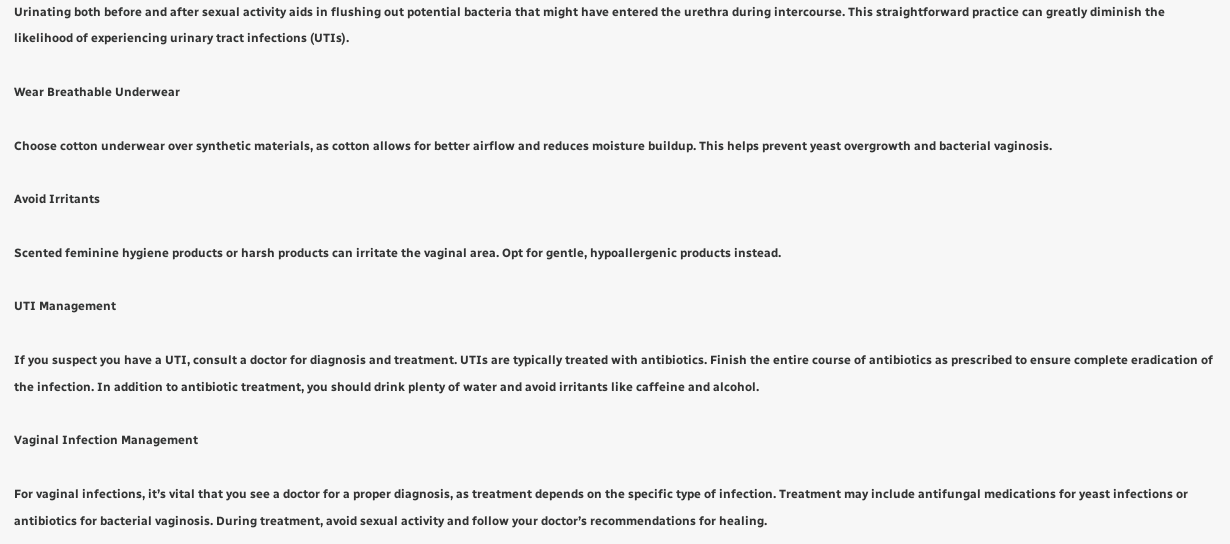Urinating both before and after sexual activity aids in flushing out potential bacteria that might have entered the urethra during intercourse. This straightforward practice can greatly diminish the likelihood of experiencing urinary tract infections (UTIs).

Wear Breathable Underwear

Choose cotton underwear over synthetic materials, as cotton allows for better airflow and reduces moisture buildup. This helps prevent yeast overgrowth and bacterial vaginosis.

Avoid Irritants

Scented feminine hygiene products or harsh products can irritate the vaginal area. Opt for gentle, hypoallergenic products instead.

UTI Management

If you suspect you have a UTI, consult a doctor for diagnosis and treatment. UTIs are typically treated with antibiotics. Finish the entire course of antibiotics as prescribed to ensure complete eradication of the infection. In addition to antibiotic treatment, you should drink plenty of water and avoid irritants like caffeine and alcohol.

Vaginal Infection Management

For vaginal infections, it’s vital that you see a doctor for a proper diagnosis, as treatment depends on the specific type of infection. Treatment may include antifungal medications for yeast infections or antibiotics for bacterial vaginosis. During treatment, avoid sexual activity and follow your doctor’s recommendations for healing.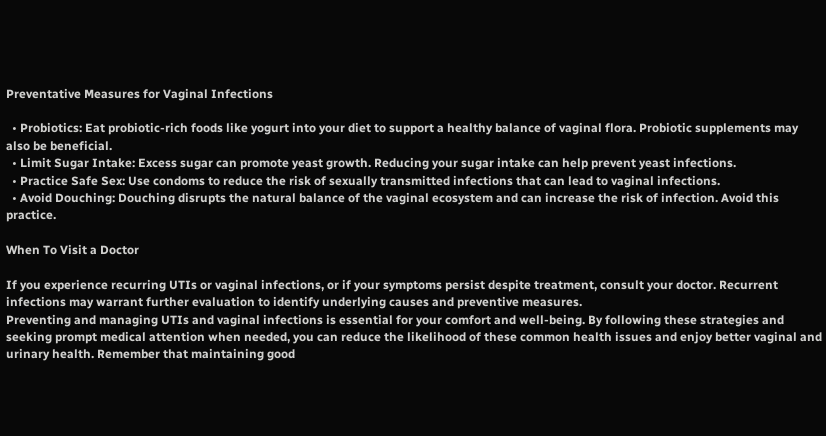Preventative Measures for Vaginal Infections

  • Probiotics: Eat probiotic-rich foods like yogurt into your diet to support a healthy balance of vaginal flora. Probiotic supplements may also be beneficial.
  • Limit Sugar Intake: Excess sugar can promote yeast growth. Reducing your sugar intake can help prevent yeast infections.
  • Practice Safe Sex: Use condoms to reduce the risk of sexually transmitted infections that can lead to vaginal infections.
  • Avoid Douching: Douching disrupts the natural balance of the vaginal ecosystem and can increase the risk of infection. Avoid this practice.

When To Visit a Doctor

If you experience recurring UTIs or vaginal infections, or if your symptoms persist despite treatment, consult your doctor. Recurrent infections may warrant further evaluation to identify underlying causes and preventive measures.
Preventing and managing UTIs and vaginal infections is essential for your comfort and well-being. By following these strategies and seeking prompt medical attention when needed, you can reduce the likelihood of these common health issues and enjoy better vaginal and urinary health. Remember that maintaining good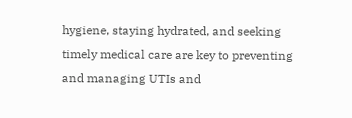hygiene, staying hydrated, and seeking timely medical care are key to preventing and managing UTIs and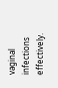vaginal infections effectively.